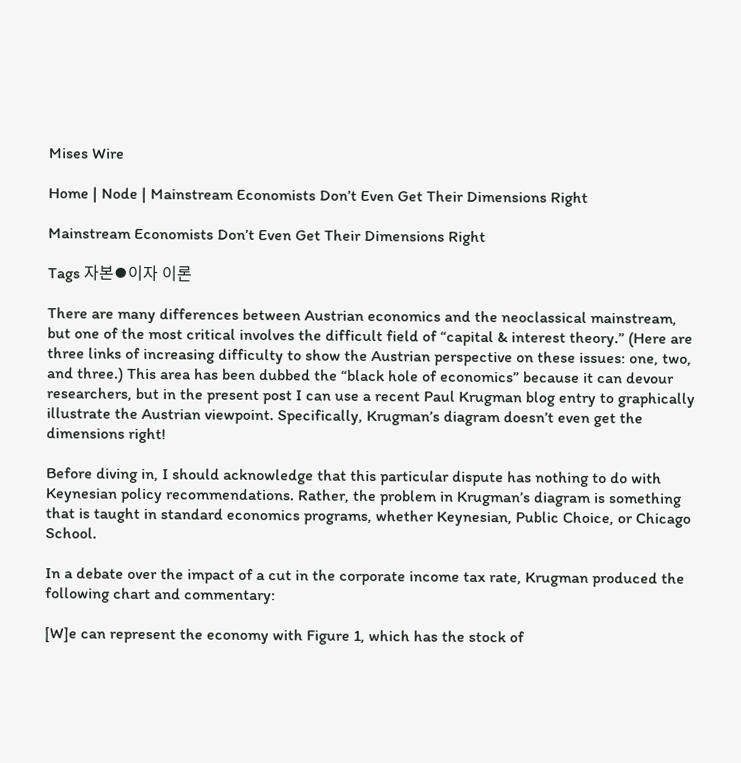Mises Wire

Home | Node | Mainstream Economists Don’t Even Get Their Dimensions Right

Mainstream Economists Don’t Even Get Their Dimensions Right

Tags 자본⦁이자 이론

There are many differences between Austrian economics and the neoclassical mainstream, but one of the most critical involves the difficult field of “capital & interest theory.” (Here are three links of increasing difficulty to show the Austrian perspective on these issues: one, two, and three.) This area has been dubbed the “black hole of economics” because it can devour researchers, but in the present post I can use a recent Paul Krugman blog entry to graphically illustrate the Austrian viewpoint. Specifically, Krugman’s diagram doesn’t even get the dimensions right!

Before diving in, I should acknowledge that this particular dispute has nothing to do with Keynesian policy recommendations. Rather, the problem in Krugman’s diagram is something that is taught in standard economics programs, whether Keynesian, Public Choice, or Chicago School.

In a debate over the impact of a cut in the corporate income tax rate, Krugman produced the following chart and commentary:

[W]e can represent the economy with Figure 1, which has the stock of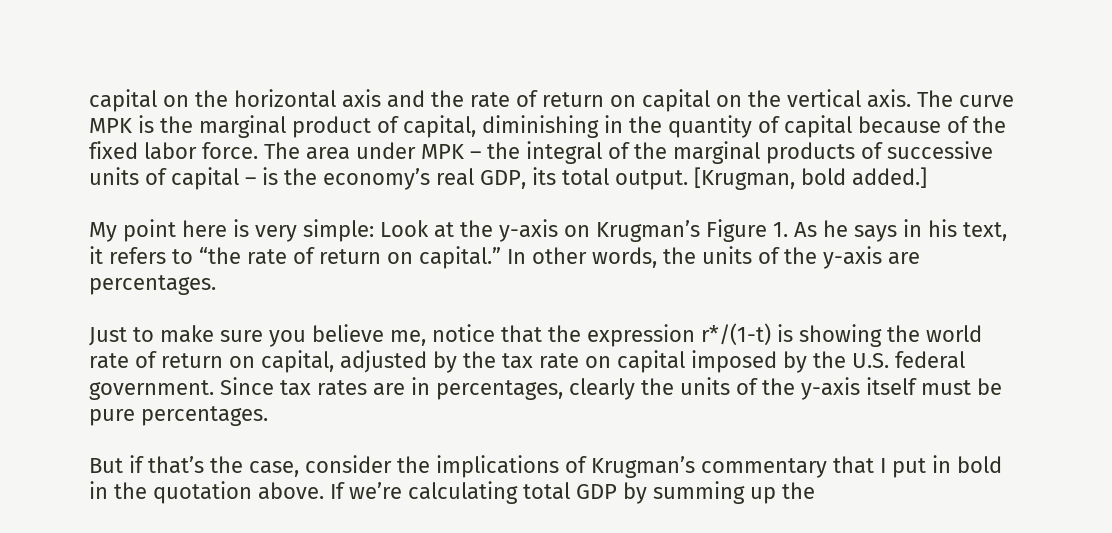capital on the horizontal axis and the rate of return on capital on the vertical axis. The curve MPK is the marginal product of capital, diminishing in the quantity of capital because of the fixed labor force. The area under MPK – the integral of the marginal products of successive units of capital – is the economy’s real GDP, its total output. [Krugman, bold added.]

My point here is very simple: Look at the y-axis on Krugman’s Figure 1. As he says in his text, it refers to “the rate of return on capital.” In other words, the units of the y-axis are percentages.

Just to make sure you believe me, notice that the expression r*/(1-t) is showing the world rate of return on capital, adjusted by the tax rate on capital imposed by the U.S. federal government. Since tax rates are in percentages, clearly the units of the y-axis itself must be pure percentages.

But if that’s the case, consider the implications of Krugman’s commentary that I put in bold in the quotation above. If we’re calculating total GDP by summing up the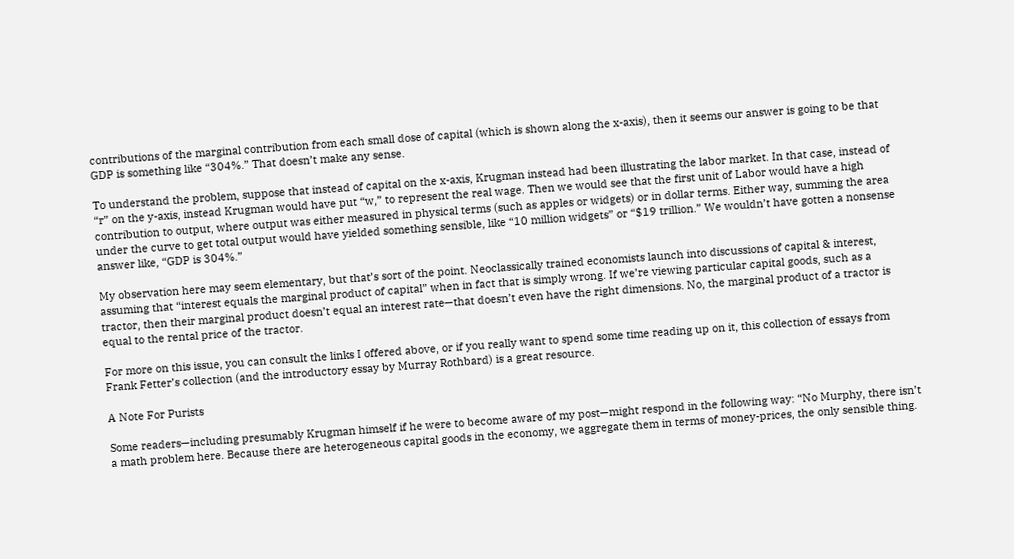contributions of the marginal contribution from each small dose of capital (which is shown along the x-axis), then it seems our answer is going to be that GDP is something like “304%.” That doesn’t make any sense.

To understand the problem, suppose that instead of capital on the x-axis, Krugman instead had been illustrating the labor market. In that case, instead of “r” on the y-axis, instead Krugman would have put “w,” to represent the real wage. Then we would see that the first unit of Labor would have a high contribution to output, where output was either measured in physical terms (such as apples or widgets) or in dollar terms. Either way, summing the area under the curve to get total output would have yielded something sensible, like “10 million widgets” or “$19 trillion.” We wouldn’t have gotten a nonsense answer like, “GDP is 304%.”

My observation here may seem elementary, but that’s sort of the point. Neoclassically trained economists launch into discussions of capital & interest, assuming that “interest equals the marginal product of capital” when in fact that is simply wrong. If we’re viewing particular capital goods, such as a tractor, then their marginal product doesn’t equal an interest rate—that doesn’t even have the right dimensions. No, the marginal product of a tractor is equal to the rental price of the tractor.

For more on this issue, you can consult the links I offered above, or if you really want to spend some time reading up on it, this collection of essays from Frank Fetter’s collection (and the introductory essay by Murray Rothbard) is a great resource.

A Note For Purists

Some readers—including presumably Krugman himself if he were to become aware of my post—might respond in the following way: “No Murphy, there isn’t a math problem here. Because there are heterogeneous capital goods in the economy, we aggregate them in terms of money-prices, the only sensible thing.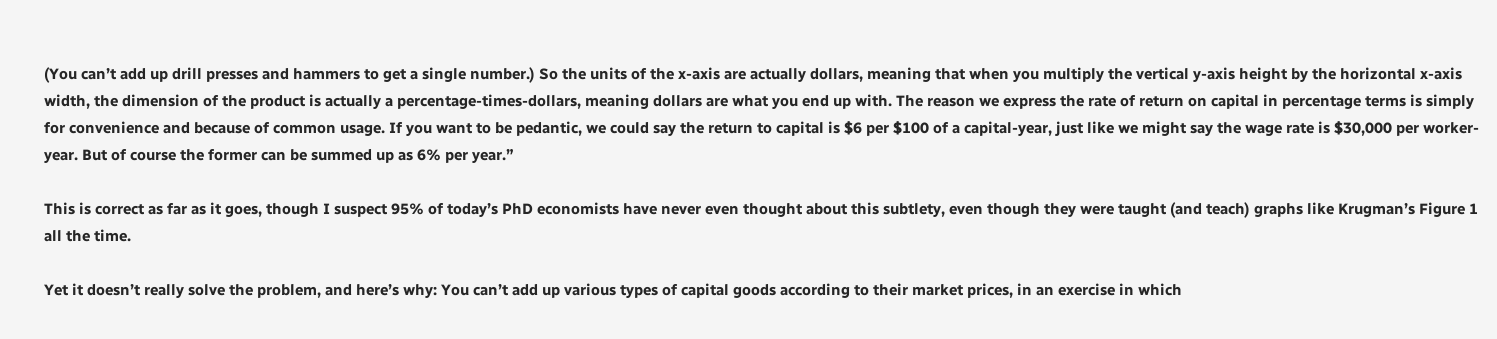(You can’t add up drill presses and hammers to get a single number.) So the units of the x-axis are actually dollars, meaning that when you multiply the vertical y-axis height by the horizontal x-axis width, the dimension of the product is actually a percentage-times-dollars, meaning dollars are what you end up with. The reason we express the rate of return on capital in percentage terms is simply for convenience and because of common usage. If you want to be pedantic, we could say the return to capital is $6 per $100 of a capital-year, just like we might say the wage rate is $30,000 per worker-year. But of course the former can be summed up as 6% per year.”

This is correct as far as it goes, though I suspect 95% of today’s PhD economists have never even thought about this subtlety, even though they were taught (and teach) graphs like Krugman’s Figure 1 all the time.

Yet it doesn’t really solve the problem, and here’s why: You can’t add up various types of capital goods according to their market prices, in an exercise in which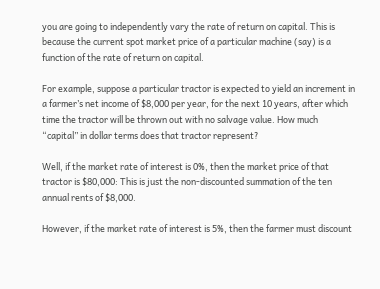you are going to independently vary the rate of return on capital. This is because the current spot market price of a particular machine (say) is a function of the rate of return on capital.

For example, suppose a particular tractor is expected to yield an increment in a farmer’s net income of $8,000 per year, for the next 10 years, after which time the tractor will be thrown out with no salvage value. How much “capital” in dollar terms does that tractor represent?

Well, if the market rate of interest is 0%, then the market price of that tractor is $80,000: This is just the non-discounted summation of the ten annual rents of $8,000.

However, if the market rate of interest is 5%, then the farmer must discount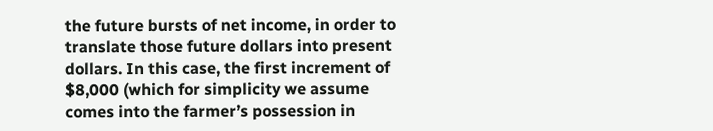the future bursts of net income, in order to translate those future dollars into present dollars. In this case, the first increment of $8,000 (which for simplicity we assume comes into the farmer’s possession in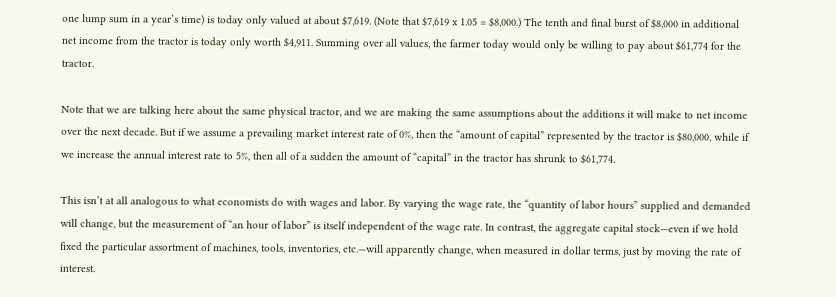one lump sum in a year’s time) is today only valued at about $7,619. (Note that $7,619 x 1.05 = $8,000.) The tenth and final burst of $8,000 in additional net income from the tractor is today only worth $4,911. Summing over all values, the farmer today would only be willing to pay about $61,774 for the tractor.

Note that we are talking here about the same physical tractor, and we are making the same assumptions about the additions it will make to net income over the next decade. But if we assume a prevailing market interest rate of 0%, then the “amount of capital” represented by the tractor is $80,000, while if we increase the annual interest rate to 5%, then all of a sudden the amount of “capital” in the tractor has shrunk to $61,774.

This isn’t at all analogous to what economists do with wages and labor. By varying the wage rate, the “quantity of labor hours” supplied and demanded will change, but the measurement of “an hour of labor” is itself independent of the wage rate. In contrast, the aggregate capital stock—even if we hold fixed the particular assortment of machines, tools, inventories, etc.—will apparently change, when measured in dollar terms, just by moving the rate of interest.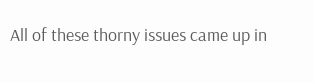All of these thorny issues came up in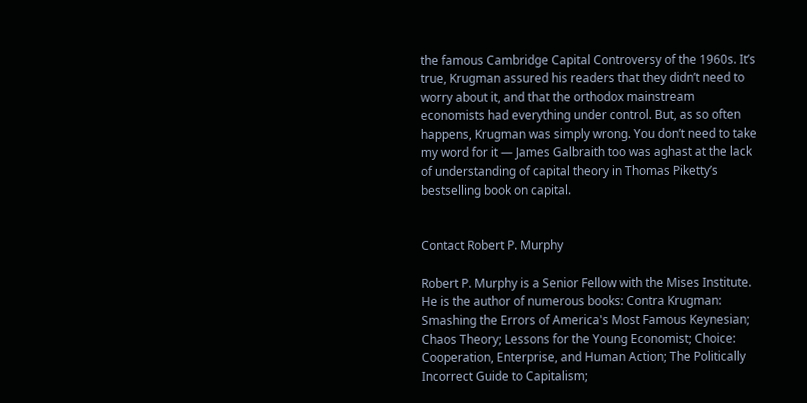the famous Cambridge Capital Controversy of the 1960s. It’s true, Krugman assured his readers that they didn’t need to worry about it, and that the orthodox mainstream economists had everything under control. But, as so often happens, Krugman was simply wrong. You don’t need to take my word for it — James Galbraith too was aghast at the lack of understanding of capital theory in Thomas Piketty’s bestselling book on capital.


Contact Robert P. Murphy

Robert P. Murphy is a Senior Fellow with the Mises Institute. He is the author of numerous books: Contra Krugman: Smashing the Errors of America's Most Famous Keynesian; Chaos Theory; Lessons for the Young Economist; Choice: Cooperation, Enterprise, and Human Action; The Politically Incorrect Guide to Capitalism;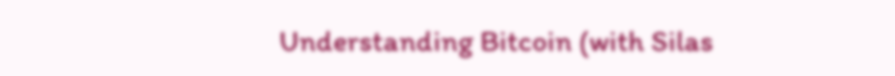Understanding Bitcoin (with Silas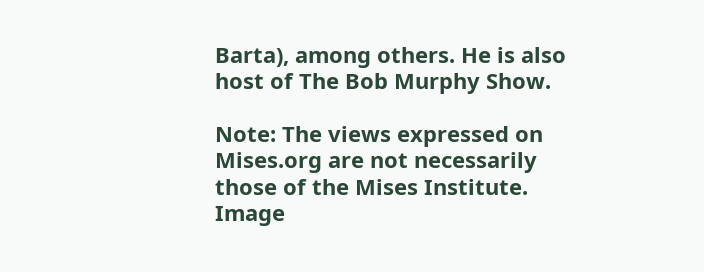Barta), among others. He is also host of The Bob Murphy Show.

Note: The views expressed on Mises.org are not necessarily those of the Mises Institute.
Image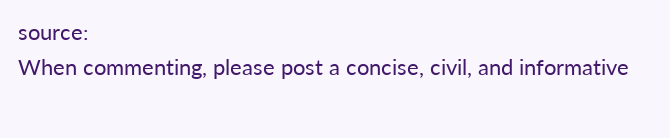source:
When commenting, please post a concise, civil, and informative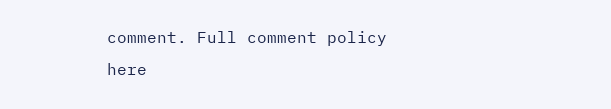comment. Full comment policy here